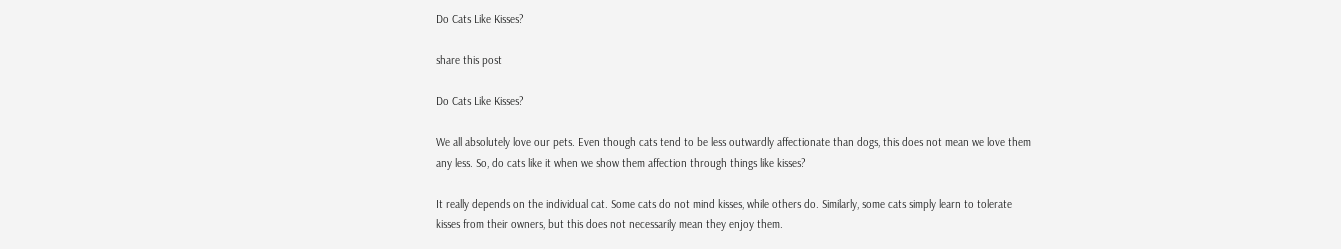Do Cats Like Kisses?

share this post

Do Cats Like Kisses?

We all absolutely love our pets. Even though cats tend to be less outwardly affectionate than dogs, this does not mean we love them any less. So, do cats like it when we show them affection through things like kisses?

It really depends on the individual cat. Some cats do not mind kisses, while others do. Similarly, some cats simply learn to tolerate kisses from their owners, but this does not necessarily mean they enjoy them.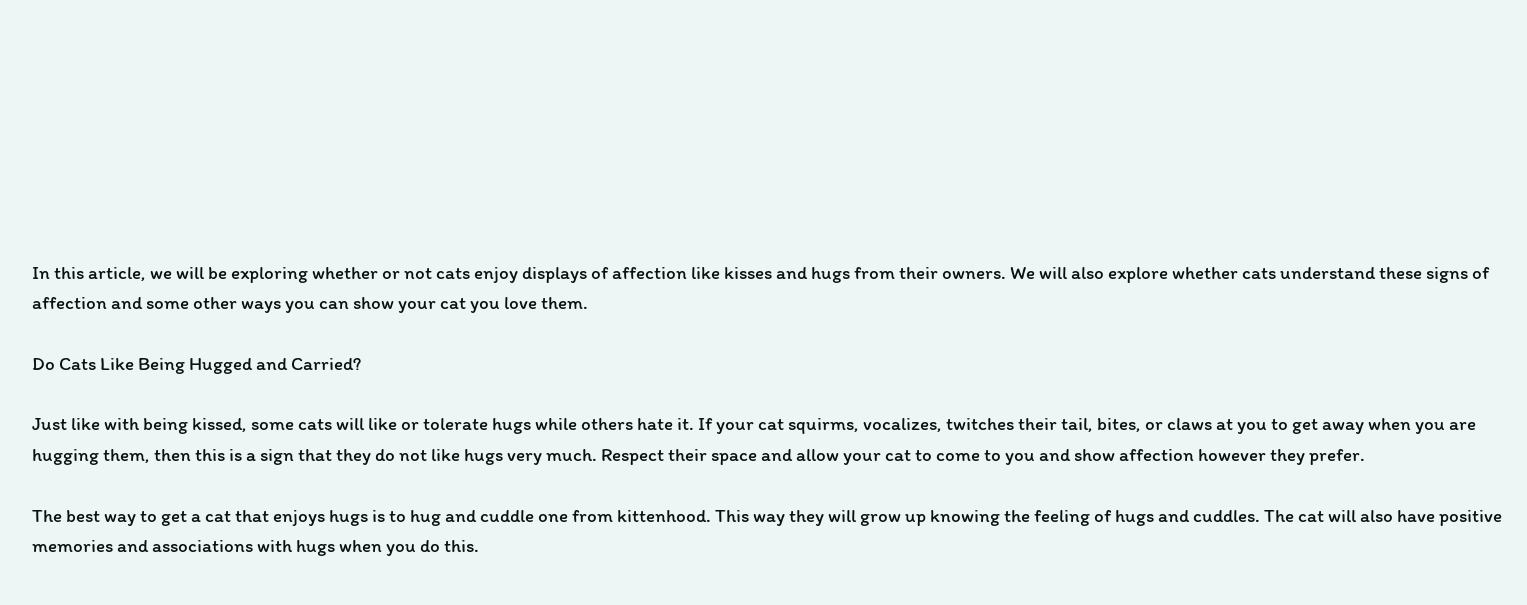In this article, we will be exploring whether or not cats enjoy displays of affection like kisses and hugs from their owners. We will also explore whether cats understand these signs of affection and some other ways you can show your cat you love them.

Do Cats Like Being Hugged and Carried?

Just like with being kissed, some cats will like or tolerate hugs while others hate it. If your cat squirms, vocalizes, twitches their tail, bites, or claws at you to get away when you are hugging them, then this is a sign that they do not like hugs very much. Respect their space and allow your cat to come to you and show affection however they prefer.

The best way to get a cat that enjoys hugs is to hug and cuddle one from kittenhood. This way they will grow up knowing the feeling of hugs and cuddles. The cat will also have positive memories and associations with hugs when you do this.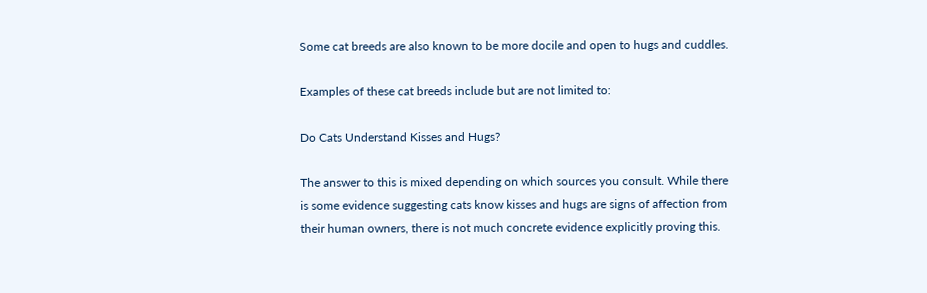Some cat breeds are also known to be more docile and open to hugs and cuddles.

Examples of these cat breeds include but are not limited to:

Do Cats Understand Kisses and Hugs?

The answer to this is mixed depending on which sources you consult. While there is some evidence suggesting cats know kisses and hugs are signs of affection from their human owners, there is not much concrete evidence explicitly proving this.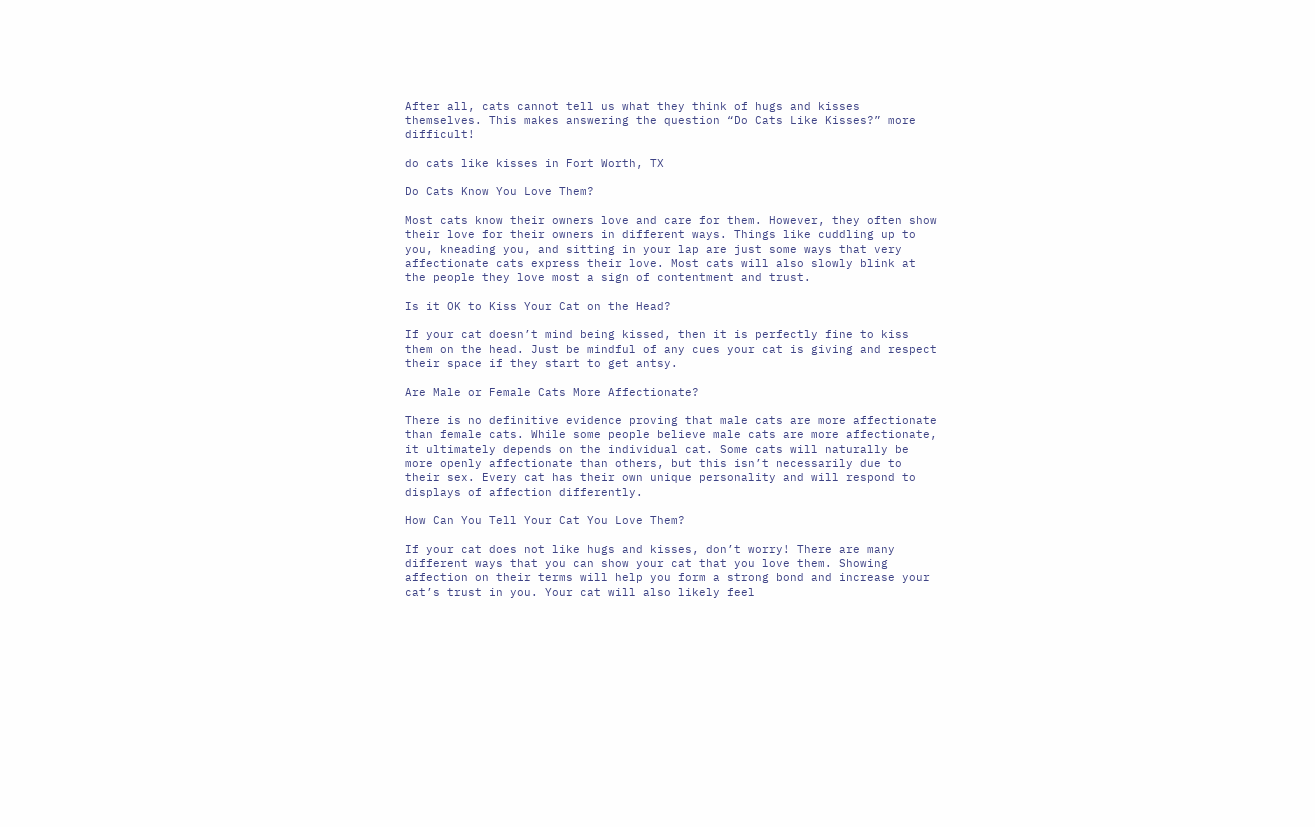After all, cats cannot tell us what they think of hugs and kisses themselves. This makes answering the question “Do Cats Like Kisses?” more difficult!

do cats like kisses in Fort Worth, TX

Do Cats Know You Love Them?

Most cats know their owners love and care for them. However, they often show their love for their owners in different ways. Things like cuddling up to you, kneading you, and sitting in your lap are just some ways that very affectionate cats express their love. Most cats will also slowly blink at the people they love most a sign of contentment and trust.

Is it OK to Kiss Your Cat on the Head?

If your cat doesn’t mind being kissed, then it is perfectly fine to kiss them on the head. Just be mindful of any cues your cat is giving and respect their space if they start to get antsy.

Are Male or Female Cats More Affectionate?

There is no definitive evidence proving that male cats are more affectionate than female cats. While some people believe male cats are more affectionate, it ultimately depends on the individual cat. Some cats will naturally be more openly affectionate than others, but this isn’t necessarily due to their sex. Every cat has their own unique personality and will respond to displays of affection differently.

How Can You Tell Your Cat You Love Them?

If your cat does not like hugs and kisses, don’t worry! There are many different ways that you can show your cat that you love them. Showing affection on their terms will help you form a strong bond and increase your cat’s trust in you. Your cat will also likely feel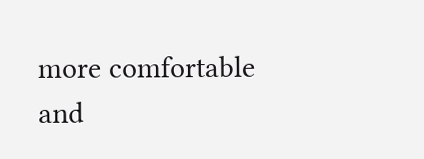more comfortable and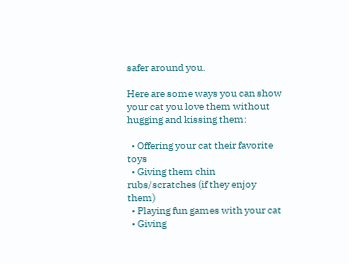safer around you.

Here are some ways you can show your cat you love them without hugging and kissing them:

  • Offering your cat their favorite toys
  • Giving them chin rubs/scratches (if they enjoy them)
  • Playing fun games with your cat
  • Giving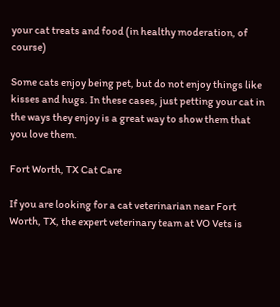your cat treats and food (in healthy moderation, of course)

Some cats enjoy being pet, but do not enjoy things like kisses and hugs. In these cases, just petting your cat in the ways they enjoy is a great way to show them that you love them.

Fort Worth, TX Cat Care

If you are looking for a cat veterinarian near Fort Worth, TX, the expert veterinary team at VO Vets is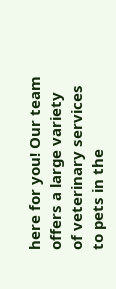here for you! Our team offers a large variety of veterinary services to pets in the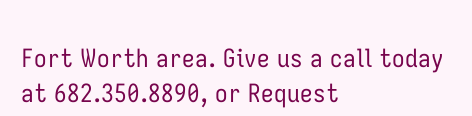Fort Worth area. Give us a call today at 682.350.8890, or Request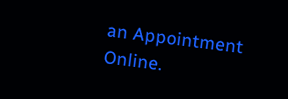an Appointment Online.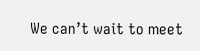We can’t wait to meet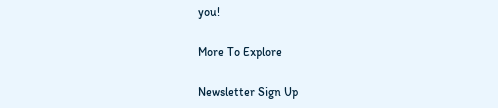you!

More To Explore

Newsletter Sign Up